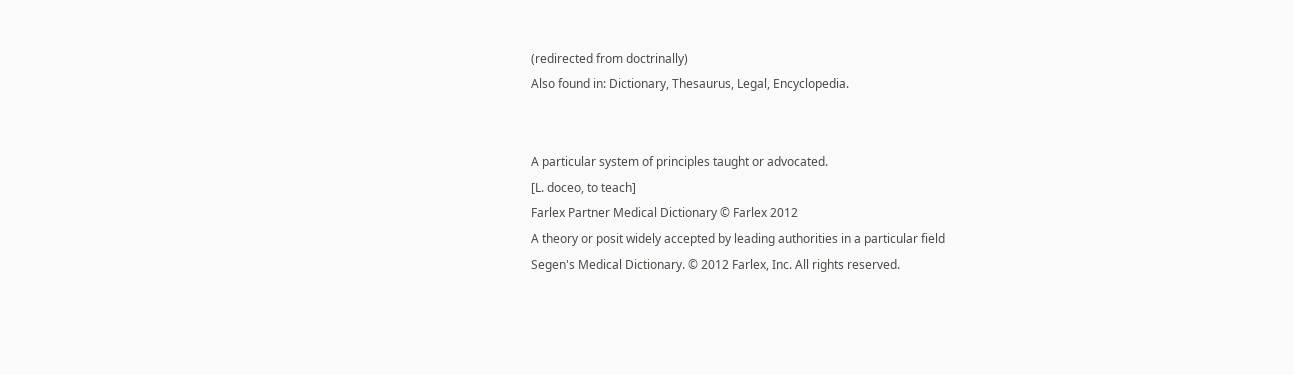(redirected from doctrinally)
Also found in: Dictionary, Thesaurus, Legal, Encyclopedia.


A particular system of principles taught or advocated.
[L. doceo, to teach]
Farlex Partner Medical Dictionary © Farlex 2012
A theory or posit widely accepted by leading authorities in a particular field
Segen's Medical Dictionary. © 2012 Farlex, Inc. All rights reserved.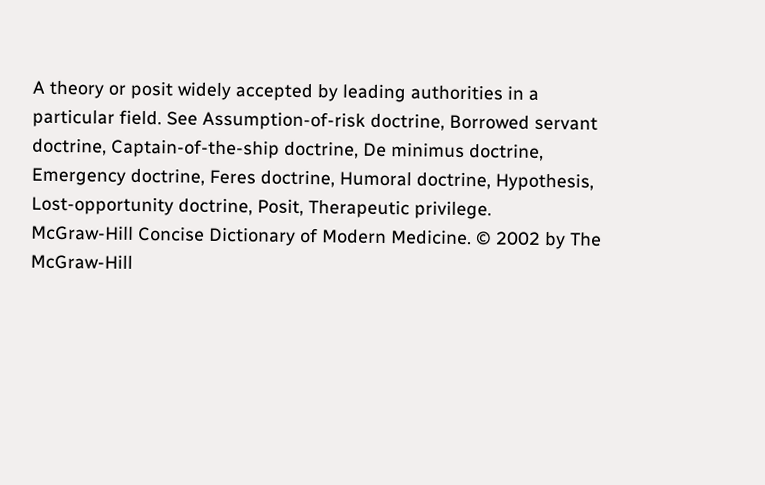A theory or posit widely accepted by leading authorities in a particular field. See Assumption-of-risk doctrine, Borrowed servant doctrine, Captain-of-the-ship doctrine, De minimus doctrine, Emergency doctrine, Feres doctrine, Humoral doctrine, Hypothesis, Lost-opportunity doctrine, Posit, Therapeutic privilege.
McGraw-Hill Concise Dictionary of Modern Medicine. © 2002 by The McGraw-Hill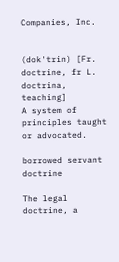Companies, Inc.


(dok'trin) [Fr. doctrine, fr L. doctrina, teaching]
A system of principles taught or advocated.

borrowed servant doctrine

The legal doctrine, a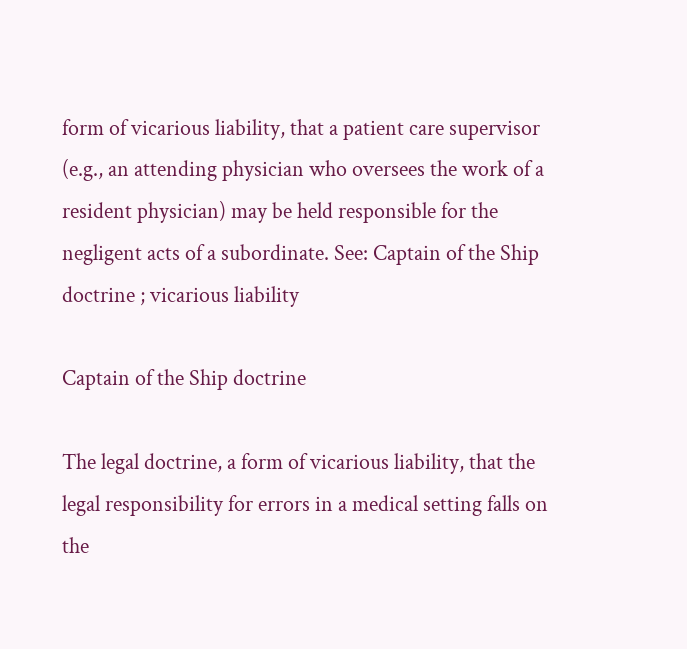form of vicarious liability, that a patient care supervisor (e.g., an attending physician who oversees the work of a resident physician) may be held responsible for the negligent acts of a subordinate. See: Captain of the Ship doctrine ; vicarious liability

Captain of the Ship doctrine

The legal doctrine, a form of vicarious liability, that the legal responsibility for errors in a medical setting falls on the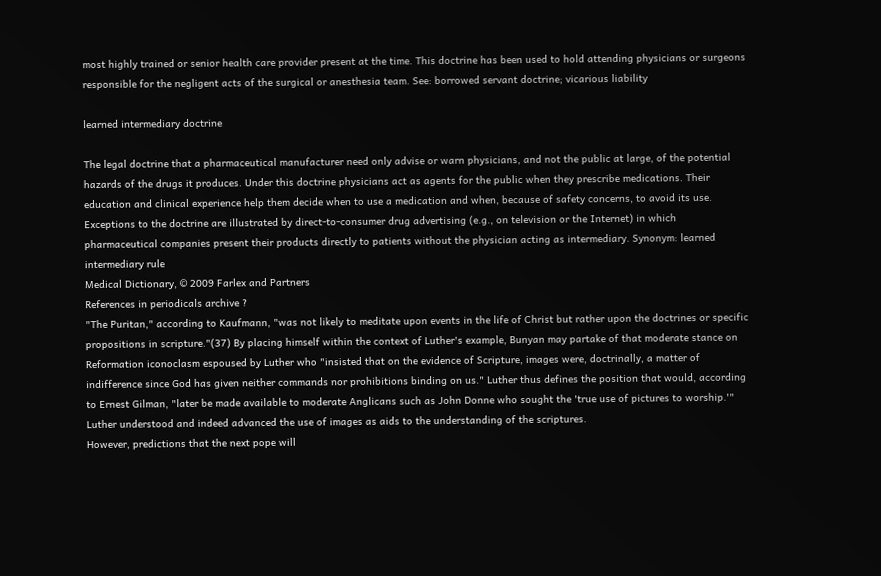most highly trained or senior health care provider present at the time. This doctrine has been used to hold attending physicians or surgeons responsible for the negligent acts of the surgical or anesthesia team. See: borrowed servant doctrine; vicarious liability

learned intermediary doctrine

The legal doctrine that a pharmaceutical manufacturer need only advise or warn physicians, and not the public at large, of the potential hazards of the drugs it produces. Under this doctrine physicians act as agents for the public when they prescribe medications. Their education and clinical experience help them decide when to use a medication and when, because of safety concerns, to avoid its use. Exceptions to the doctrine are illustrated by direct-to-consumer drug advertising (e.g., on television or the Internet) in which pharmaceutical companies present their products directly to patients without the physician acting as intermediary. Synonym: learned intermediary rule
Medical Dictionary, © 2009 Farlex and Partners
References in periodicals archive ?
"The Puritan," according to Kaufmann, "was not likely to meditate upon events in the life of Christ but rather upon the doctrines or specific propositions in scripture."(37) By placing himself within the context of Luther's example, Bunyan may partake of that moderate stance on Reformation iconoclasm espoused by Luther who "insisted that on the evidence of Scripture, images were, doctrinally, a matter of indifference since God has given neither commands nor prohibitions binding on us." Luther thus defines the position that would, according to Ernest Gilman, "later be made available to moderate Anglicans such as John Donne who sought the 'true use of pictures to worship.'" Luther understood and indeed advanced the use of images as aids to the understanding of the scriptures.
However, predictions that the next pope will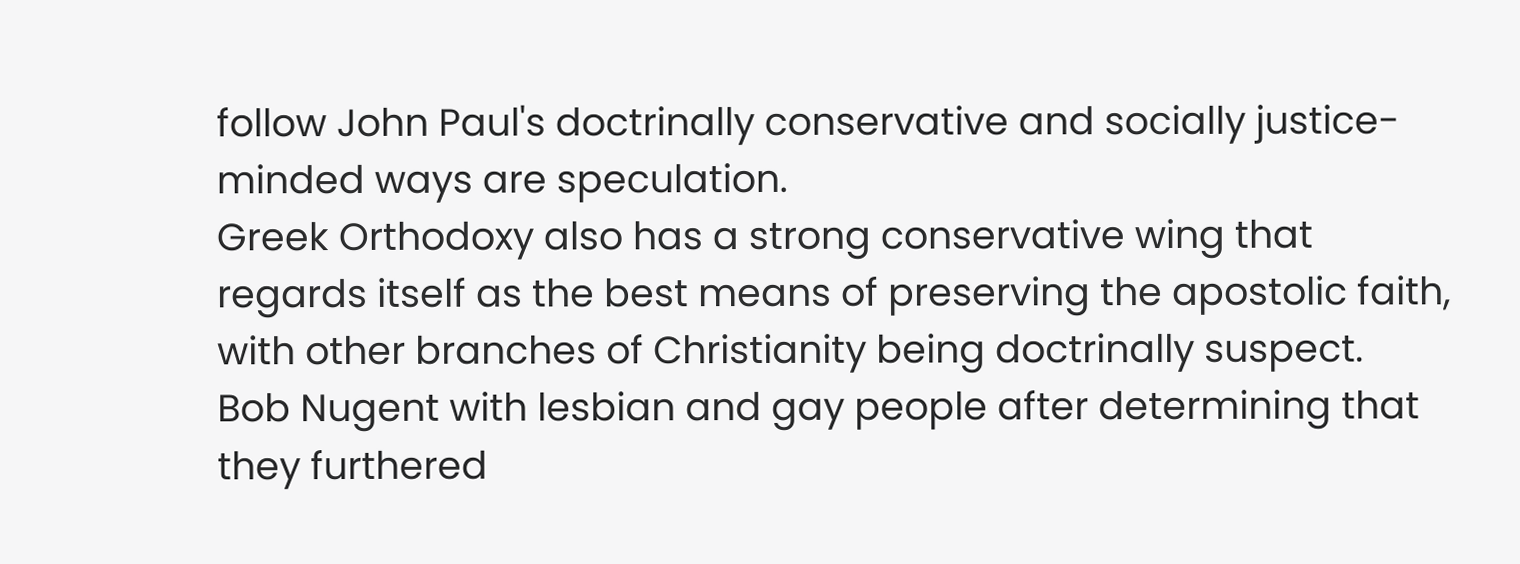follow John Paul's doctrinally conservative and socially justice-minded ways are speculation.
Greek Orthodoxy also has a strong conservative wing that regards itself as the best means of preserving the apostolic faith, with other branches of Christianity being doctrinally suspect.
Bob Nugent with lesbian and gay people after determining that they furthered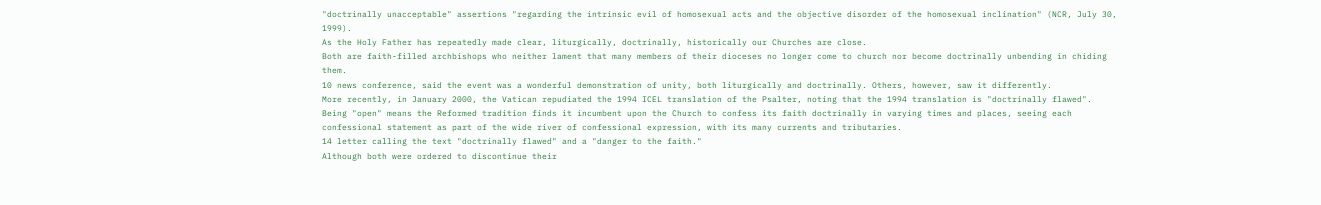"doctrinally unacceptable" assertions "regarding the intrinsic evil of homosexual acts and the objective disorder of the homosexual inclination" (NCR, July 30, 1999).
As the Holy Father has repeatedly made clear, liturgically, doctrinally, historically our Churches are close.
Both are faith-filled archbishops who neither lament that many members of their dioceses no longer come to church nor become doctrinally unbending in chiding them.
10 news conference, said the event was a wonderful demonstration of unity, both liturgically and doctrinally. Others, however, saw it differently.
More recently, in January 2000, the Vatican repudiated the 1994 ICEL translation of the Psalter, noting that the 1994 translation is "doctrinally flawed".
Being "open" means the Reformed tradition finds it incumbent upon the Church to confess its faith doctrinally in varying times and places, seeing each confessional statement as part of the wide river of confessional expression, with its many currents and tributaries.
14 letter calling the text "doctrinally flawed" and a "danger to the faith."
Although both were ordered to discontinue their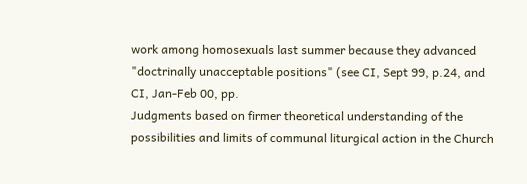work among homosexuals last summer because they advanced "doctrinally unacceptable positions" (see CI, Sept 99, p.24, and CI, Jan-Feb 00, pp.
Judgments based on firmer theoretical understanding of the possibilities and limits of communal liturgical action in the Church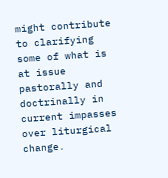might contribute to clarifying some of what is at issue pastorally and doctrinally in current impasses over liturgical change.